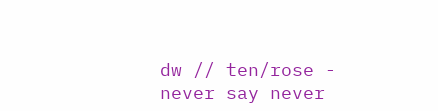dw // ten/rose - never say never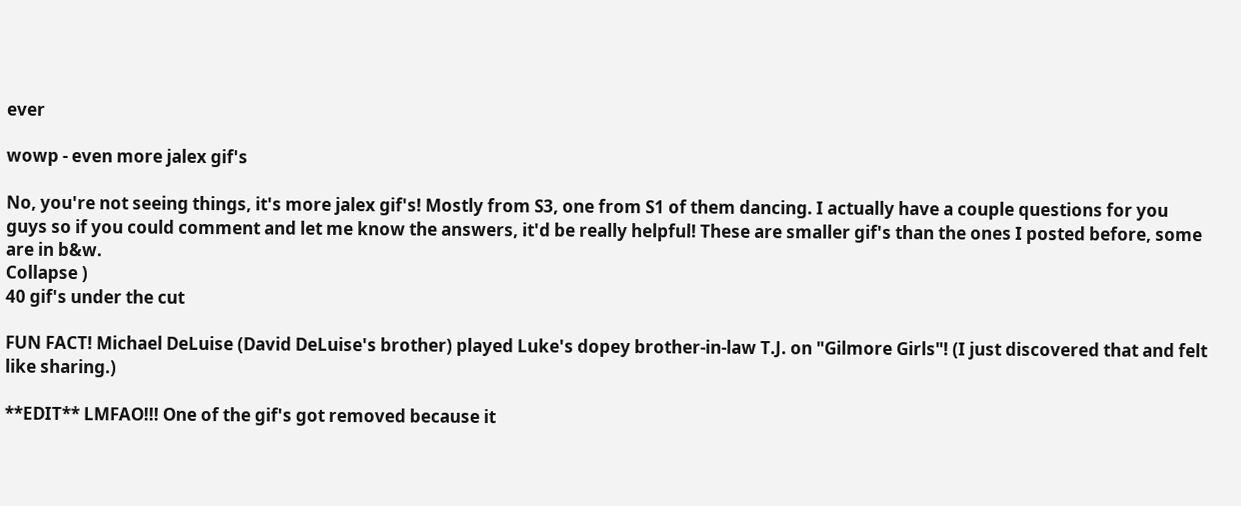ever

wowp - even more jalex gif's

No, you're not seeing things, it's more jalex gif's! Mostly from S3, one from S1 of them dancing. I actually have a couple questions for you guys so if you could comment and let me know the answers, it'd be really helpful! These are smaller gif's than the ones I posted before, some are in b&w.
Collapse )
40 gif's under the cut

FUN FACT! Michael DeLuise (David DeLuise's brother) played Luke's dopey brother-in-law T.J. on "Gilmore Girls"! (I just discovered that and felt like sharing.)

**EDIT** LMFAO!!! One of the gif's got removed because it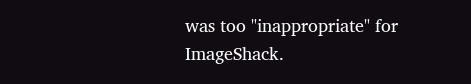was too "inappropriate" for ImageShack.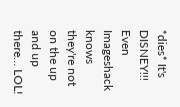*dies* It's DISNEY!!! Even Imageshack knows they're not on the up and up there... LOL!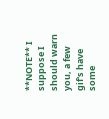**NOTE** I suppose I should warn you, a few gif's have some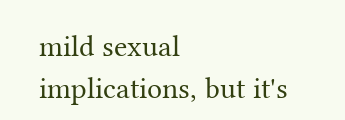mild sexual implications, but it's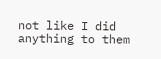not like I did anything to them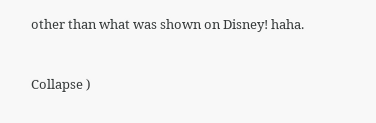other than what was shown on Disney! haha.


Collapse )